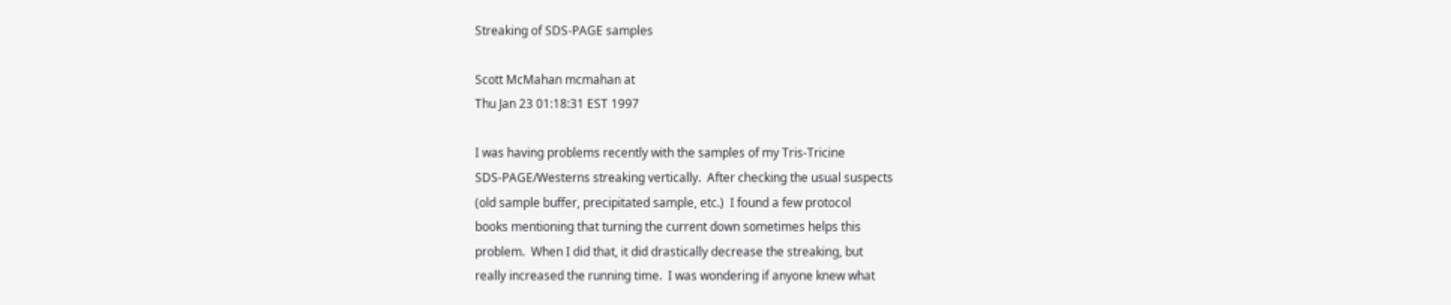Streaking of SDS-PAGE samples

Scott McMahan mcmahan at
Thu Jan 23 01:18:31 EST 1997

I was having problems recently with the samples of my Tris-Tricine
SDS-PAGE/Westerns streaking vertically.  After checking the usual suspects
(old sample buffer, precipitated sample, etc.)  I found a few protocol
books mentioning that turning the current down sometimes helps this
problem.  When I did that, it did drastically decrease the streaking, but
really increased the running time.  I was wondering if anyone knew what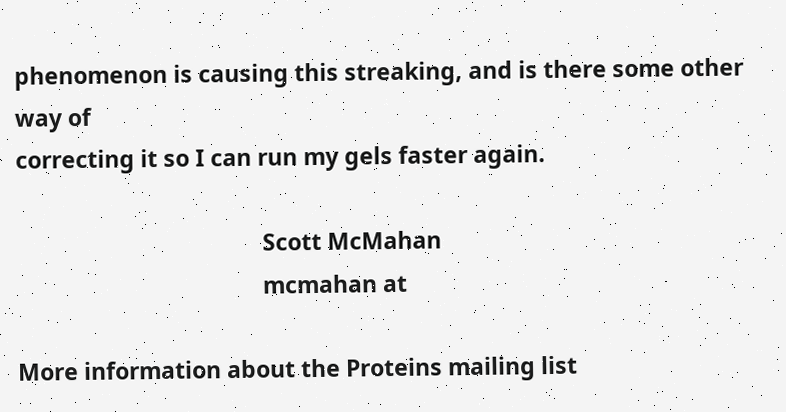phenomenon is causing this streaking, and is there some other way of
correcting it so I can run my gels faster again.

                                         Scott McMahan
                                         mcmahan at

More information about the Proteins mailing list